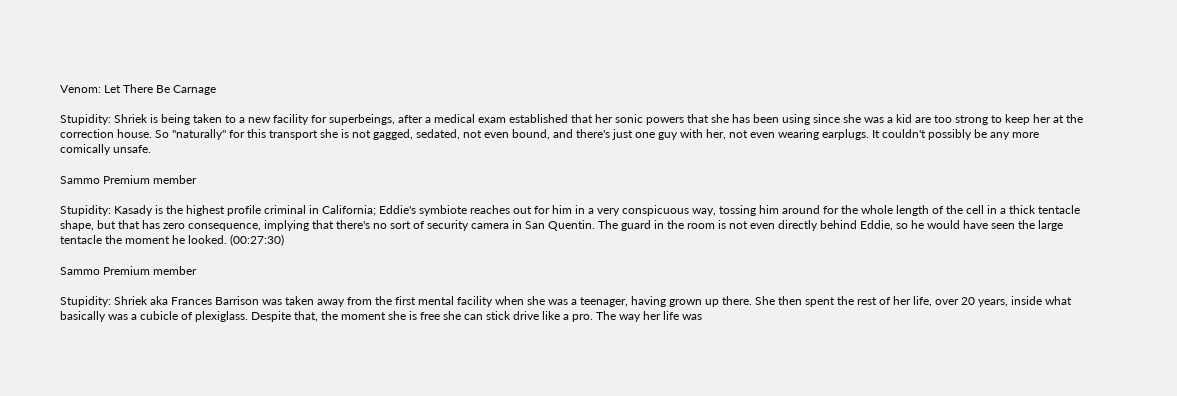Venom: Let There Be Carnage

Stupidity: Shriek is being taken to a new facility for superbeings, after a medical exam established that her sonic powers that she has been using since she was a kid are too strong to keep her at the correction house. So "naturally" for this transport she is not gagged, sedated, not even bound, and there's just one guy with her, not even wearing earplugs. It couldn't possibly be any more comically unsafe.

Sammo Premium member

Stupidity: Kasady is the highest profile criminal in California; Eddie's symbiote reaches out for him in a very conspicuous way, tossing him around for the whole length of the cell in a thick tentacle shape, but that has zero consequence, implying that there's no sort of security camera in San Quentin. The guard in the room is not even directly behind Eddie, so he would have seen the large tentacle the moment he looked. (00:27:30)

Sammo Premium member

Stupidity: Shriek aka Frances Barrison was taken away from the first mental facility when she was a teenager, having grown up there. She then spent the rest of her life, over 20 years, inside what basically was a cubicle of plexiglass. Despite that, the moment she is free she can stick drive like a pro. The way her life was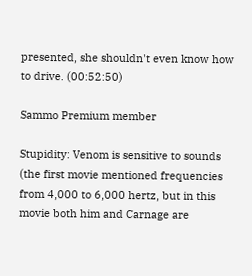presented, she shouldn't even know how to drive. (00:52:50)

Sammo Premium member

Stupidity: Venom is sensitive to sounds (the first movie mentioned frequencies from 4,000 to 6,000 hertz, but in this movie both him and Carnage are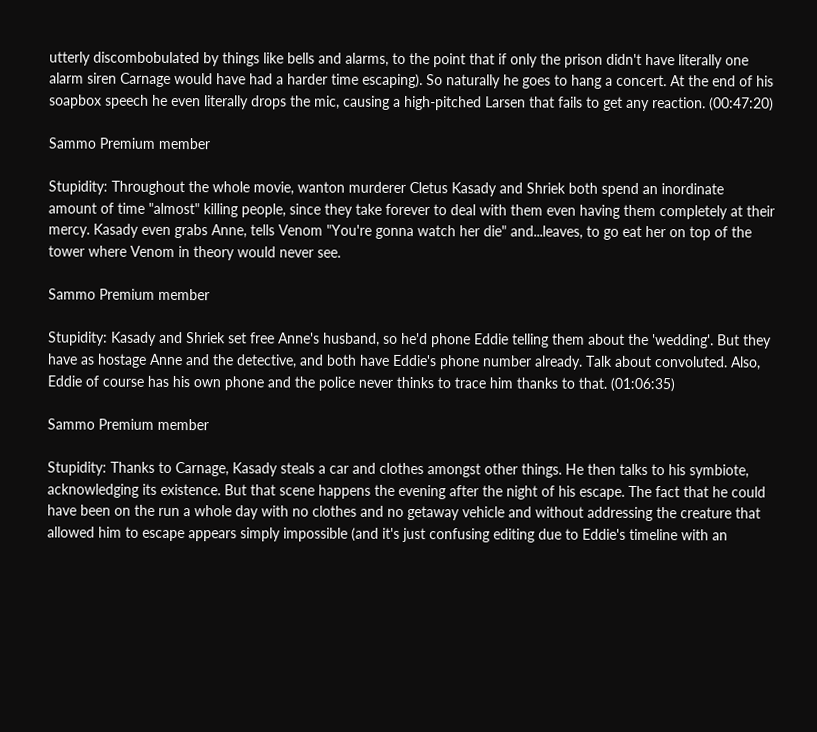utterly discombobulated by things like bells and alarms, to the point that if only the prison didn't have literally one alarm siren Carnage would have had a harder time escaping). So naturally he goes to hang a concert. At the end of his soapbox speech he even literally drops the mic, causing a high-pitched Larsen that fails to get any reaction. (00:47:20)

Sammo Premium member

Stupidity: Throughout the whole movie, wanton murderer Cletus Kasady and Shriek both spend an inordinate amount of time "almost" killing people, since they take forever to deal with them even having them completely at their mercy. Kasady even grabs Anne, tells Venom "You're gonna watch her die" and...leaves, to go eat her on top of the tower where Venom in theory would never see.

Sammo Premium member

Stupidity: Kasady and Shriek set free Anne's husband, so he'd phone Eddie telling them about the 'wedding'. But they have as hostage Anne and the detective, and both have Eddie's phone number already. Talk about convoluted. Also, Eddie of course has his own phone and the police never thinks to trace him thanks to that. (01:06:35)

Sammo Premium member

Stupidity: Thanks to Carnage, Kasady steals a car and clothes amongst other things. He then talks to his symbiote, acknowledging its existence. But that scene happens the evening after the night of his escape. The fact that he could have been on the run a whole day with no clothes and no getaway vehicle and without addressing the creature that allowed him to escape appears simply impossible (and it's just confusing editing due to Eddie's timeline with an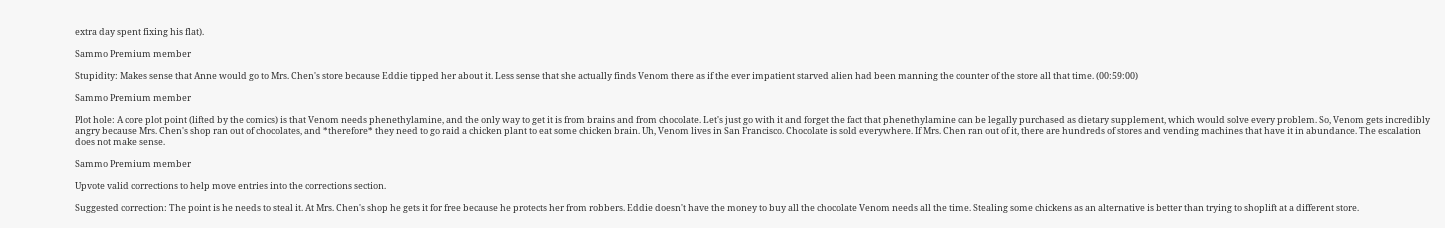extra day spent fixing his flat).

Sammo Premium member

Stupidity: Makes sense that Anne would go to Mrs. Chen's store because Eddie tipped her about it. Less sense that she actually finds Venom there as if the ever impatient starved alien had been manning the counter of the store all that time. (00:59:00)

Sammo Premium member

Plot hole: A core plot point (lifted by the comics) is that Venom needs phenethylamine, and the only way to get it is from brains and from chocolate. Let's just go with it and forget the fact that phenethylamine can be legally purchased as dietary supplement, which would solve every problem. So, Venom gets incredibly angry because Mrs. Chen's shop ran out of chocolates, and *therefore* they need to go raid a chicken plant to eat some chicken brain. Uh, Venom lives in San Francisco. Chocolate is sold everywhere. If Mrs. Chen ran out of it, there are hundreds of stores and vending machines that have it in abundance. The escalation does not make sense.

Sammo Premium member

Upvote valid corrections to help move entries into the corrections section.

Suggested correction: The point is he needs to steal it. At Mrs. Chen's shop he gets it for free because he protects her from robbers. Eddie doesn't have the money to buy all the chocolate Venom needs all the time. Stealing some chickens as an alternative is better than trying to shoplift at a different store.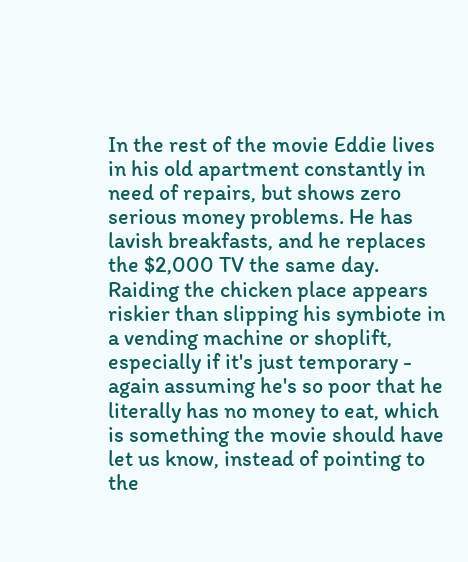In the rest of the movie Eddie lives in his old apartment constantly in need of repairs, but shows zero serious money problems. He has lavish breakfasts, and he replaces the $2,000 TV the same day. Raiding the chicken place appears riskier than slipping his symbiote in a vending machine or shoplift, especially if it's just temporary - again assuming he's so poor that he literally has no money to eat, which is something the movie should have let us know, instead of pointing to the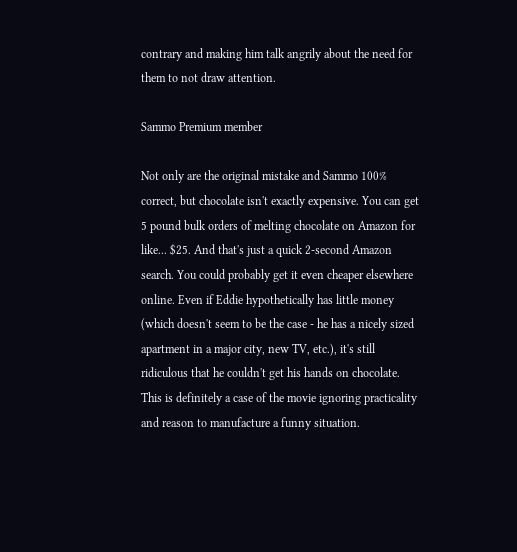contrary and making him talk angrily about the need for them to not draw attention.

Sammo Premium member

Not only are the original mistake and Sammo 100% correct, but chocolate isn't exactly expensive. You can get 5 pound bulk orders of melting chocolate on Amazon for like... $25. And that's just a quick 2-second Amazon search. You could probably get it even cheaper elsewhere online. Even if Eddie hypothetically has little money (which doesn't seem to be the case - he has a nicely sized apartment in a major city, new TV, etc.), it's still ridiculous that he couldn't get his hands on chocolate. This is definitely a case of the movie ignoring practicality and reason to manufacture a funny situation.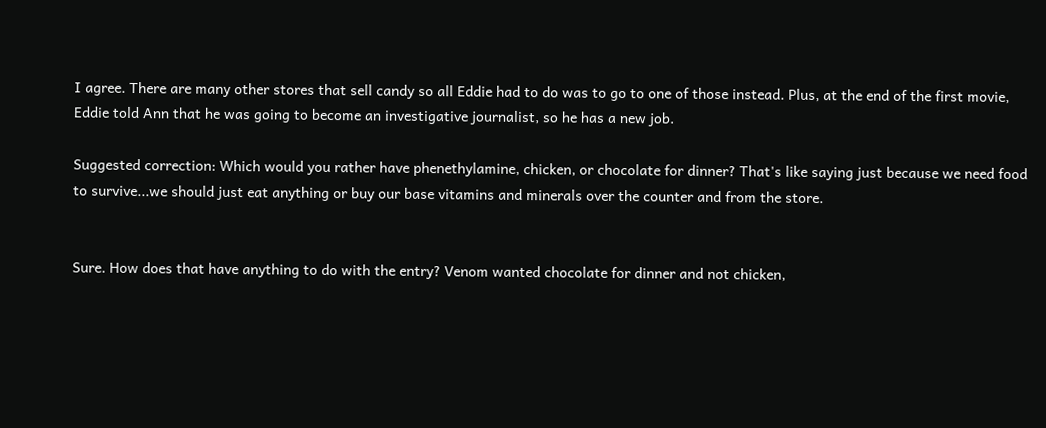I agree. There are many other stores that sell candy so all Eddie had to do was to go to one of those instead. Plus, at the end of the first movie, Eddie told Ann that he was going to become an investigative journalist, so he has a new job.

Suggested correction: Which would you rather have phenethylamine, chicken, or chocolate for dinner? That's like saying just because we need food to survive...we should just eat anything or buy our base vitamins and minerals over the counter and from the store.


Sure. How does that have anything to do with the entry? Venom wanted chocolate for dinner and not chicken,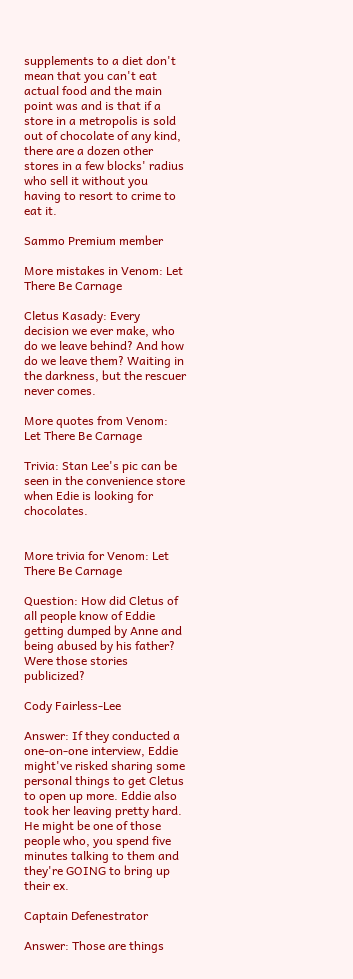supplements to a diet don't mean that you can't eat actual food and the main point was and is that if a store in a metropolis is sold out of chocolate of any kind, there are a dozen other stores in a few blocks' radius who sell it without you having to resort to crime to eat it.

Sammo Premium member

More mistakes in Venom: Let There Be Carnage

Cletus Kasady: Every decision we ever make, who do we leave behind? And how do we leave them? Waiting in the darkness, but the rescuer never comes.

More quotes from Venom: Let There Be Carnage

Trivia: Stan Lee's pic can be seen in the convenience store when Edie is looking for chocolates.


More trivia for Venom: Let There Be Carnage

Question: How did Cletus of all people know of Eddie getting dumped by Anne and being abused by his father? Were those stories publicized?

Cody Fairless-Lee

Answer: If they conducted a one-on-one interview, Eddie might've risked sharing some personal things to get Cletus to open up more. Eddie also took her leaving pretty hard. He might be one of those people who, you spend five minutes talking to them and they're GOING to bring up their ex.

Captain Defenestrator

Answer: Those are things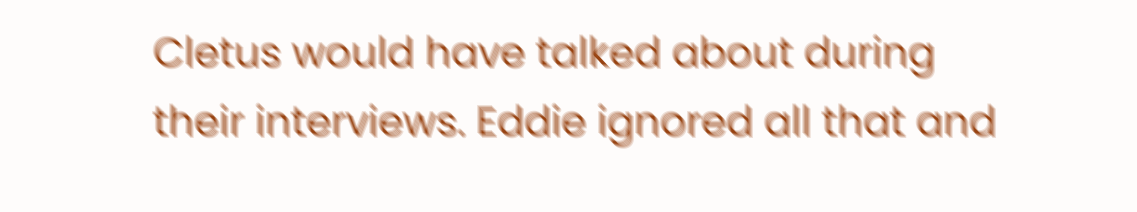Cletus would have talked about during their interviews. Eddie ignored all that and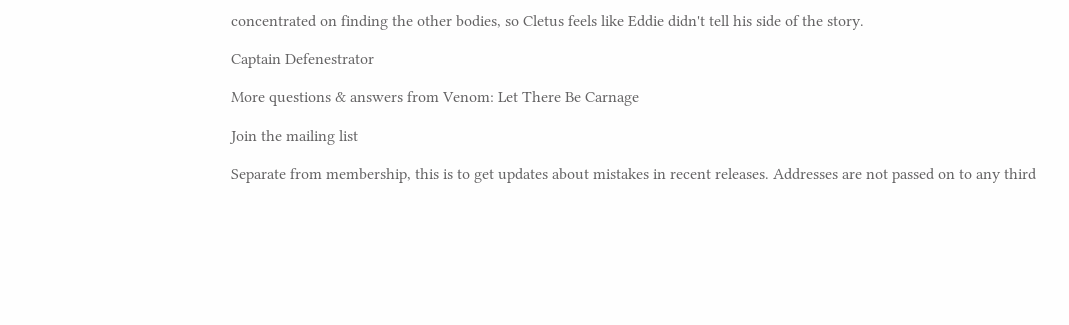concentrated on finding the other bodies, so Cletus feels like Eddie didn't tell his side of the story.

Captain Defenestrator

More questions & answers from Venom: Let There Be Carnage

Join the mailing list

Separate from membership, this is to get updates about mistakes in recent releases. Addresses are not passed on to any third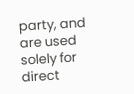party, and are used solely for direct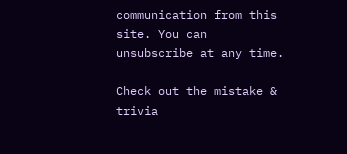communication from this site. You can unsubscribe at any time.

Check out the mistake & trivia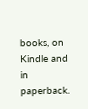books, on Kindle and in paperback.